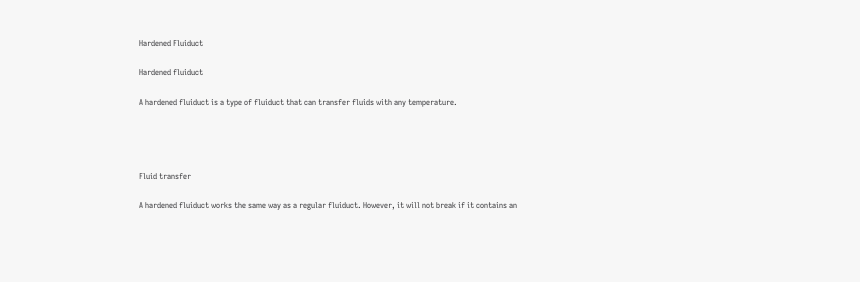Hardened Fluiduct

Hardened fluiduct

A hardened fluiduct is a type of fluiduct that can transfer fluids with any temperature.




Fluid transfer

A hardened fluiduct works the same way as a regular fluiduct. However, it will not break if it contains an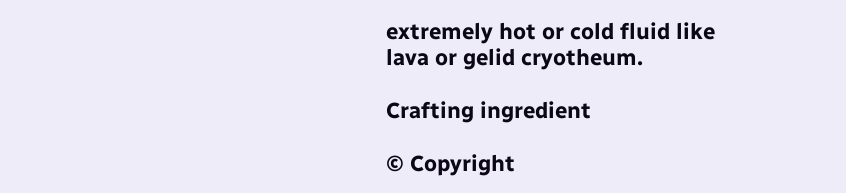extremely hot or cold fluid like lava or gelid cryotheum.

Crafting ingredient

© Copyright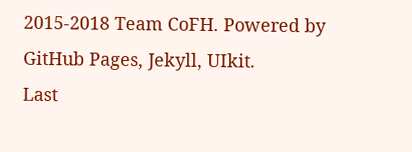2015-2018 Team CoFH. Powered by GitHub Pages, Jekyll, UIkit.
Last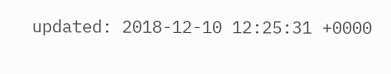updated: 2018-12-10 12:25:31 +0000